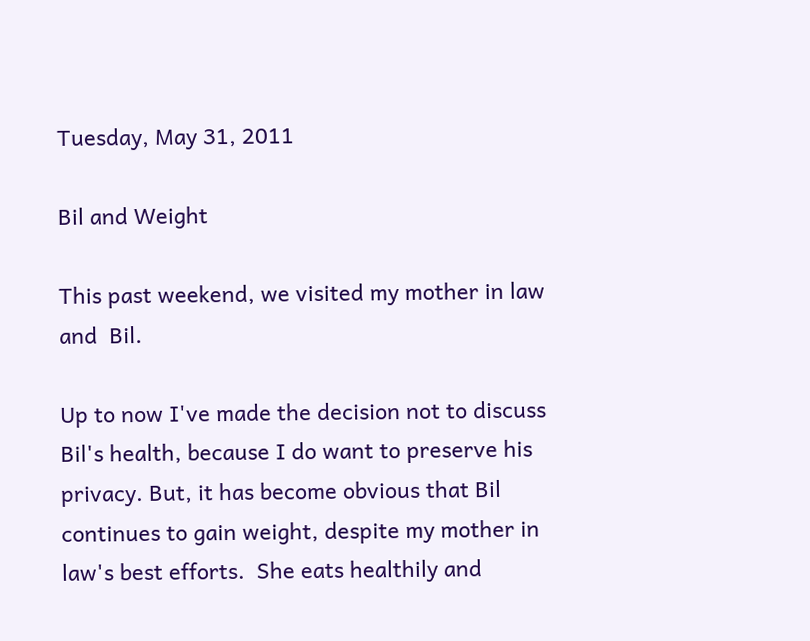Tuesday, May 31, 2011

Bil and Weight

This past weekend, we visited my mother in law and  Bil.

Up to now I've made the decision not to discuss Bil's health, because I do want to preserve his privacy. But, it has become obvious that Bil continues to gain weight, despite my mother in law's best efforts.  She eats healthily and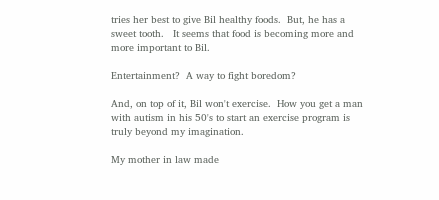tries her best to give Bil healthy foods.  But, he has a sweet tooth.   It seems that food is becoming more and more important to Bil.

Entertainment?  A way to fight boredom?

And, on top of it, Bil won't exercise.  How you get a man with autism in his 50's to start an exercise program is truly beyond my imagination.

My mother in law made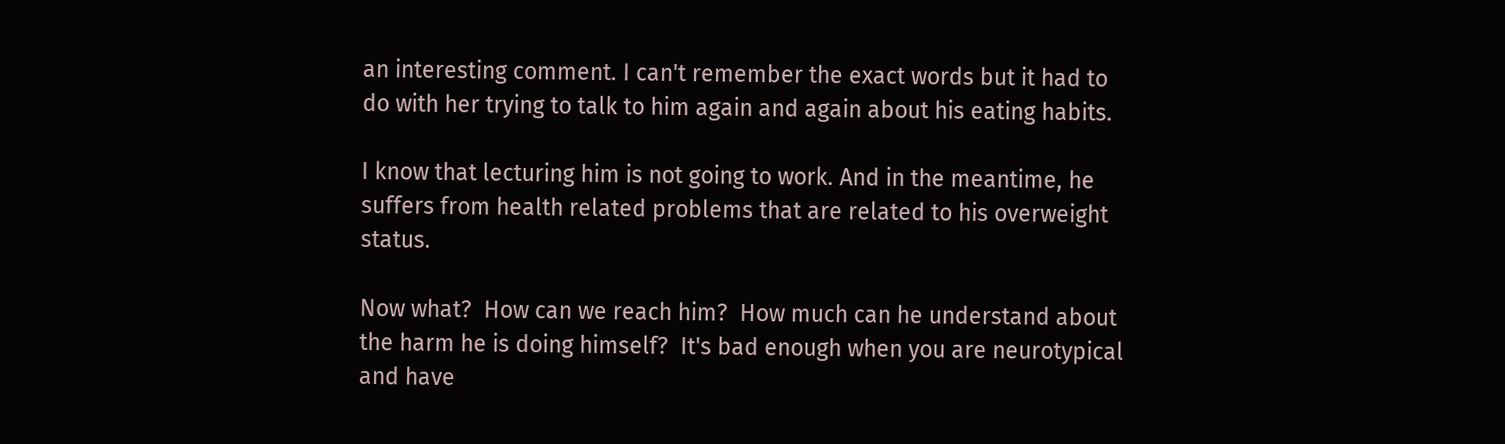an interesting comment. I can't remember the exact words but it had to do with her trying to talk to him again and again about his eating habits.

I know that lecturing him is not going to work. And in the meantime, he suffers from health related problems that are related to his overweight status.

Now what?  How can we reach him?  How much can he understand about the harm he is doing himself?  It's bad enough when you are neurotypical and have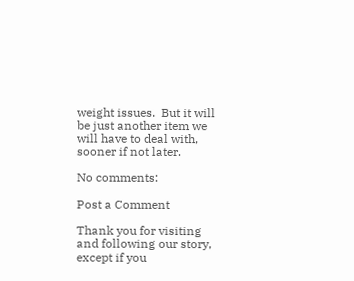weight issues.  But it will be just another item we will have to deal with, sooner if not later.

No comments:

Post a Comment

Thank you for visiting and following our story, except if you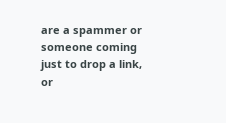are a spammer or someone coming just to drop a link, or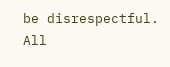be disrespectful. All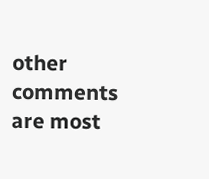other comments are most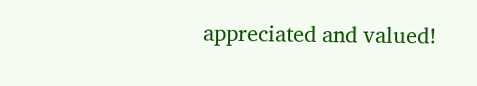appreciated and valued!